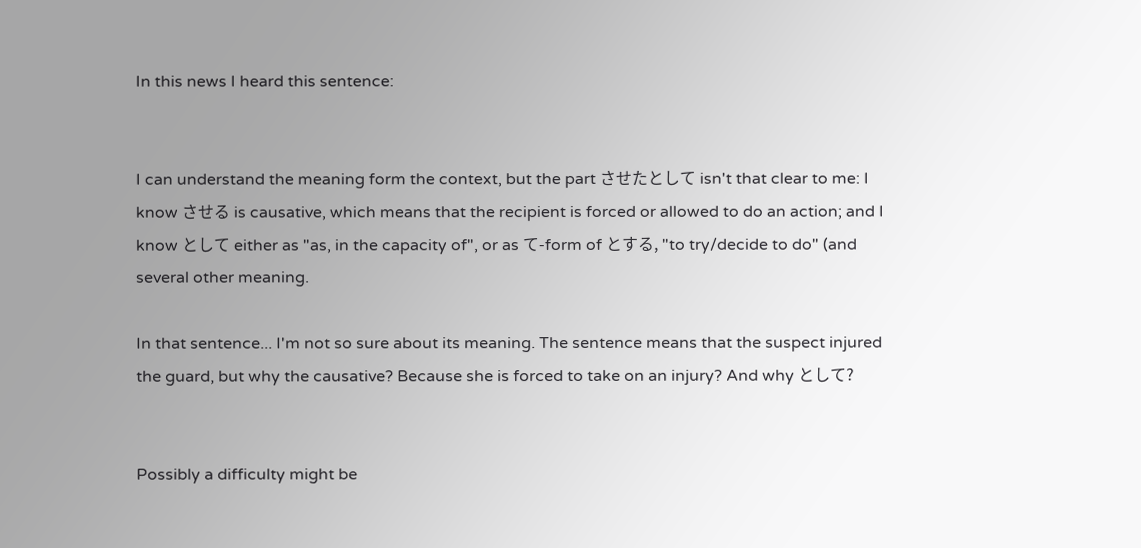In this news I heard this sentence:


I can understand the meaning form the context, but the part させたとして isn't that clear to me: I know させる is causative, which means that the recipient is forced or allowed to do an action; and I know として either as "as, in the capacity of", or as て-form of とする, "to try/decide to do" (and several other meaning.

In that sentence... I'm not so sure about its meaning. The sentence means that the suspect injured the guard, but why the causative? Because she is forced to take on an injury? And why として?


Possibly a difficulty might be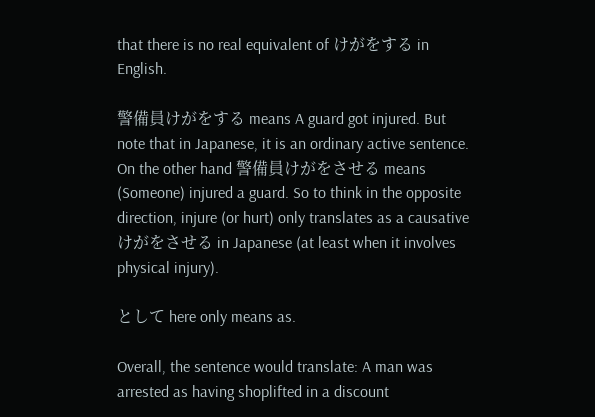that there is no real equivalent of けがをする in English.

警備員けがをする means A guard got injured. But note that in Japanese, it is an ordinary active sentence. On the other hand 警備員けがをさせる means (Someone) injured a guard. So to think in the opposite direction, injure (or hurt) only translates as a causative けがをさせる in Japanese (at least when it involves physical injury).

として here only means as.

Overall, the sentence would translate: A man was arrested as having shoplifted in a discount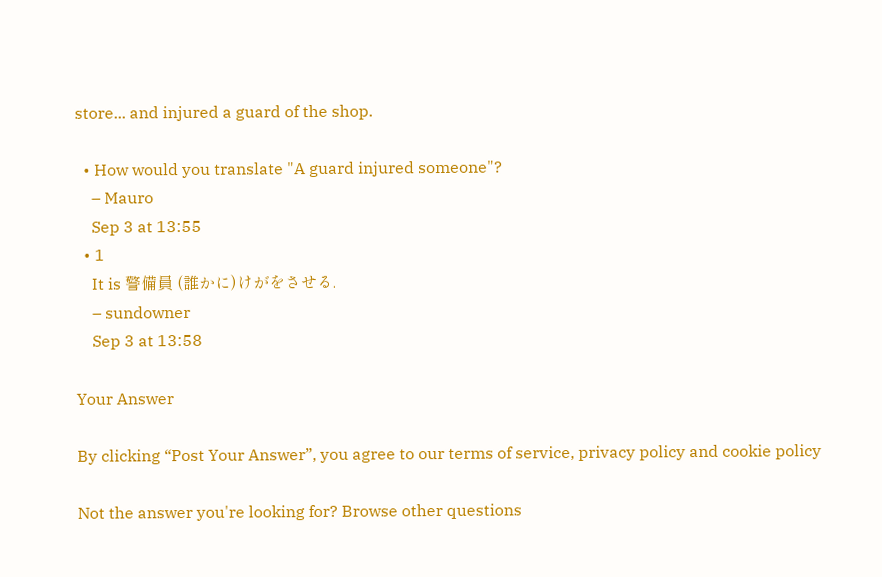store... and injured a guard of the shop.

  • How would you translate "A guard injured someone"?
    – Mauro
    Sep 3 at 13:55
  • 1
    It is 警備員 (誰かに)けがをさせる.
    – sundowner
    Sep 3 at 13:58

Your Answer

By clicking “Post Your Answer”, you agree to our terms of service, privacy policy and cookie policy

Not the answer you're looking for? Browse other questions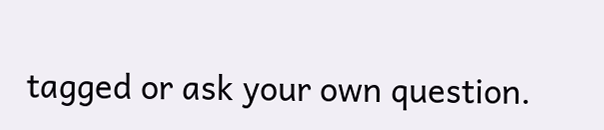tagged or ask your own question.